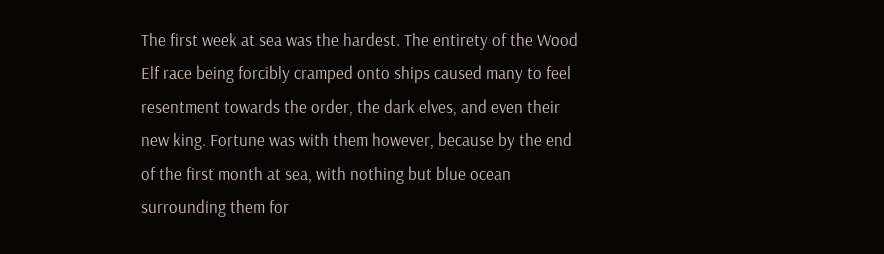The first week at sea was the hardest. The entirety of the Wood Elf race being forcibly cramped onto ships caused many to feel resentment towards the order, the dark elves, and even their new king. Fortune was with them however, because by the end of the first month at sea, with nothing but blue ocean surrounding them for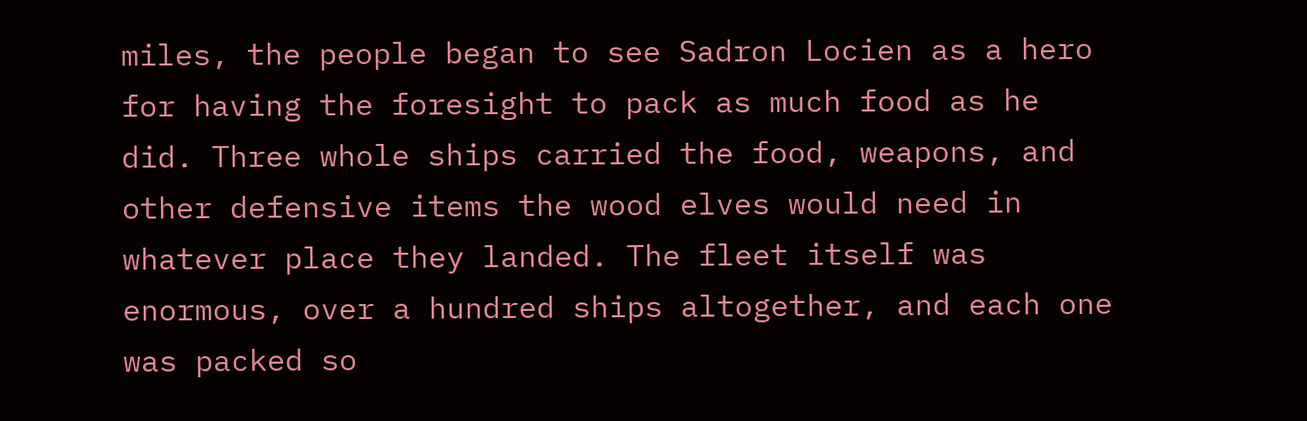miles, the people began to see Sadron Locien as a hero for having the foresight to pack as much food as he did. Three whole ships carried the food, weapons, and other defensive items the wood elves would need in whatever place they landed. The fleet itself was enormous, over a hundred ships altogether, and each one was packed so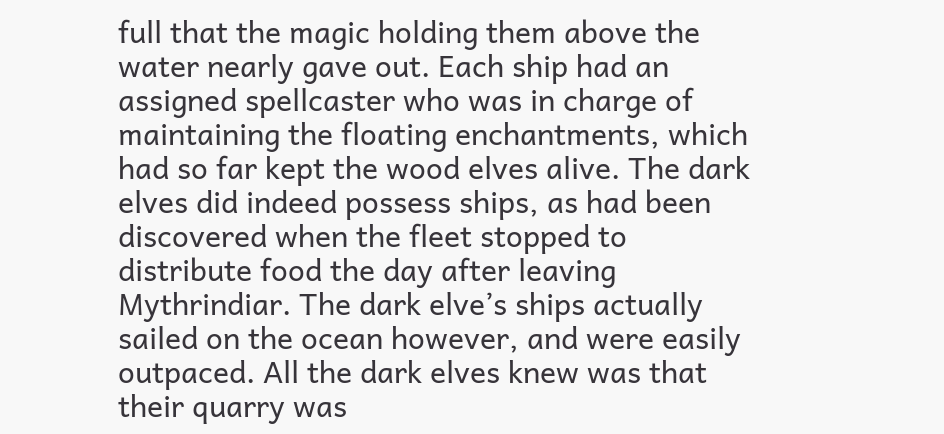full that the magic holding them above the water nearly gave out. Each ship had an assigned spellcaster who was in charge of maintaining the floating enchantments, which had so far kept the wood elves alive. The dark elves did indeed possess ships, as had been discovered when the fleet stopped to distribute food the day after leaving Mythrindiar. The dark elve’s ships actually sailed on the ocean however, and were easily outpaced. All the dark elves knew was that their quarry was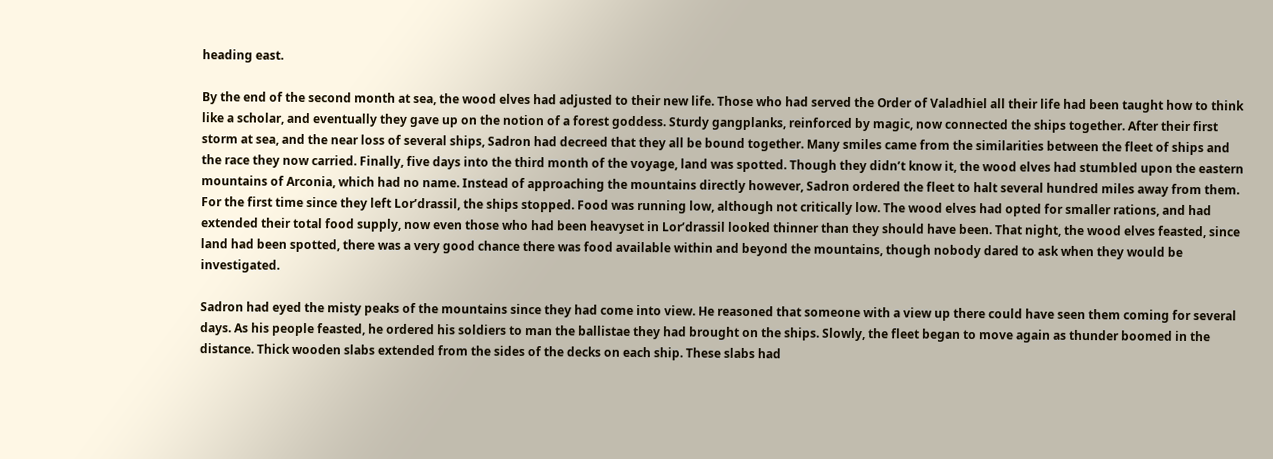heading east.

By the end of the second month at sea, the wood elves had adjusted to their new life. Those who had served the Order of Valadhiel all their life had been taught how to think like a scholar, and eventually they gave up on the notion of a forest goddess. Sturdy gangplanks, reinforced by magic, now connected the ships together. After their first storm at sea, and the near loss of several ships, Sadron had decreed that they all be bound together. Many smiles came from the similarities between the fleet of ships and the race they now carried. Finally, five days into the third month of the voyage, land was spotted. Though they didn’t know it, the wood elves had stumbled upon the eastern mountains of Arconia, which had no name. Instead of approaching the mountains directly however, Sadron ordered the fleet to halt several hundred miles away from them. For the first time since they left Lor’drassil, the ships stopped. Food was running low, although not critically low. The wood elves had opted for smaller rations, and had extended their total food supply, now even those who had been heavyset in Lor’drassil looked thinner than they should have been. That night, the wood elves feasted, since land had been spotted, there was a very good chance there was food available within and beyond the mountains, though nobody dared to ask when they would be investigated.

Sadron had eyed the misty peaks of the mountains since they had come into view. He reasoned that someone with a view up there could have seen them coming for several days. As his people feasted, he ordered his soldiers to man the ballistae they had brought on the ships. Slowly, the fleet began to move again as thunder boomed in the distance. Thick wooden slabs extended from the sides of the decks on each ship. These slabs had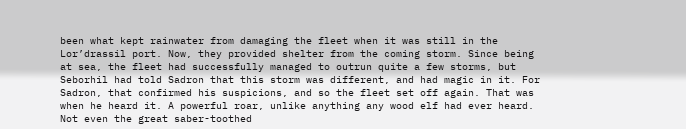been what kept rainwater from damaging the fleet when it was still in the Lor’drassil port. Now, they provided shelter from the coming storm. Since being at sea, the fleet had successfully managed to outrun quite a few storms, but Seborhil had told Sadron that this storm was different, and had magic in it. For Sadron, that confirmed his suspicions, and so the fleet set off again. That was when he heard it. A powerful roar, unlike anything any wood elf had ever heard. Not even the great saber-toothed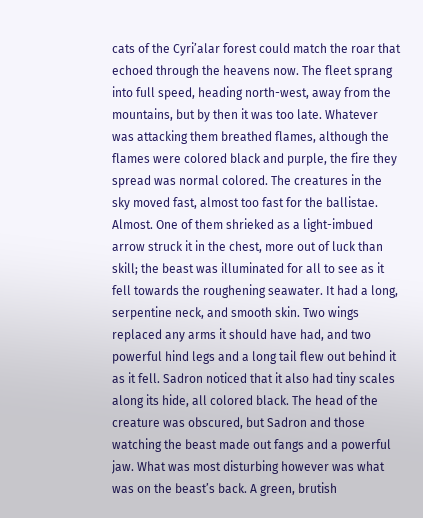cats of the Cyri’alar forest could match the roar that echoed through the heavens now. The fleet sprang into full speed, heading north-west, away from the mountains, but by then it was too late. Whatever was attacking them breathed flames, although the flames were colored black and purple, the fire they spread was normal colored. The creatures in the sky moved fast, almost too fast for the ballistae. Almost. One of them shrieked as a light-imbued arrow struck it in the chest, more out of luck than skill; the beast was illuminated for all to see as it fell towards the roughening seawater. It had a long, serpentine neck, and smooth skin. Two wings replaced any arms it should have had, and two powerful hind legs and a long tail flew out behind it as it fell. Sadron noticed that it also had tiny scales along its hide, all colored black. The head of the creature was obscured, but Sadron and those watching the beast made out fangs and a powerful jaw. What was most disturbing however was what was on the beast’s back. A green, brutish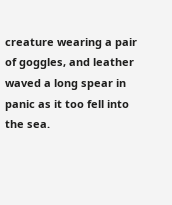creature wearing a pair of goggles, and leather waved a long spear in panic as it too fell into the sea.